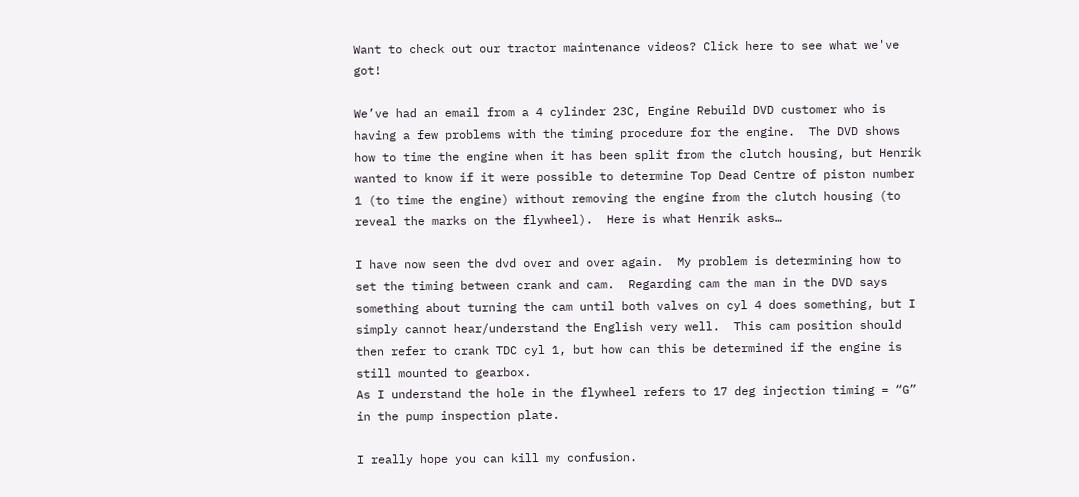Want to check out our tractor maintenance videos? Click here to see what we've got!

We’ve had an email from a 4 cylinder 23C, Engine Rebuild DVD customer who is having a few problems with the timing procedure for the engine.  The DVD shows how to time the engine when it has been split from the clutch housing, but Henrik wanted to know if it were possible to determine Top Dead Centre of piston number 1 (to time the engine) without removing the engine from the clutch housing (to reveal the marks on the flywheel).  Here is what Henrik asks…

I have now seen the dvd over and over again.  My problem is determining how to set the timing between crank and cam.  Regarding cam the man in the DVD says something about turning the cam until both valves on cyl 4 does something, but I simply cannot hear/understand the English very well.  This cam position should then refer to crank TDC cyl 1, but how can this be determined if the engine is still mounted to gearbox.
As I understand the hole in the flywheel refers to 17 deg injection timing = “G” in the pump inspection plate.

I really hope you can kill my confusion.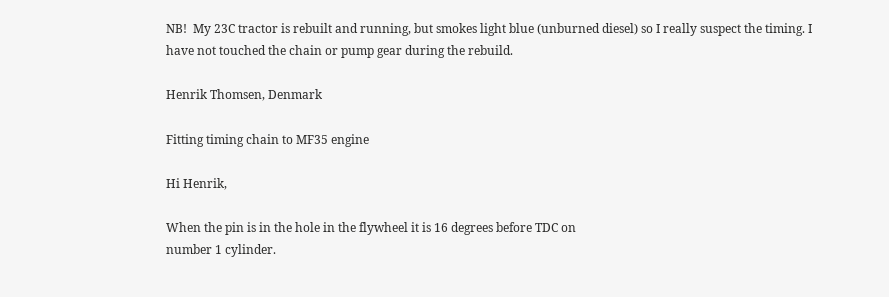NB!  My 23C tractor is rebuilt and running, but smokes light blue (unburned diesel) so I really suspect the timing. I have not touched the chain or pump gear during the rebuild.

Henrik Thomsen, Denmark

Fitting timing chain to MF35 engine

Hi Henrik,

When the pin is in the hole in the flywheel it is 16 degrees before TDC on
number 1 cylinder.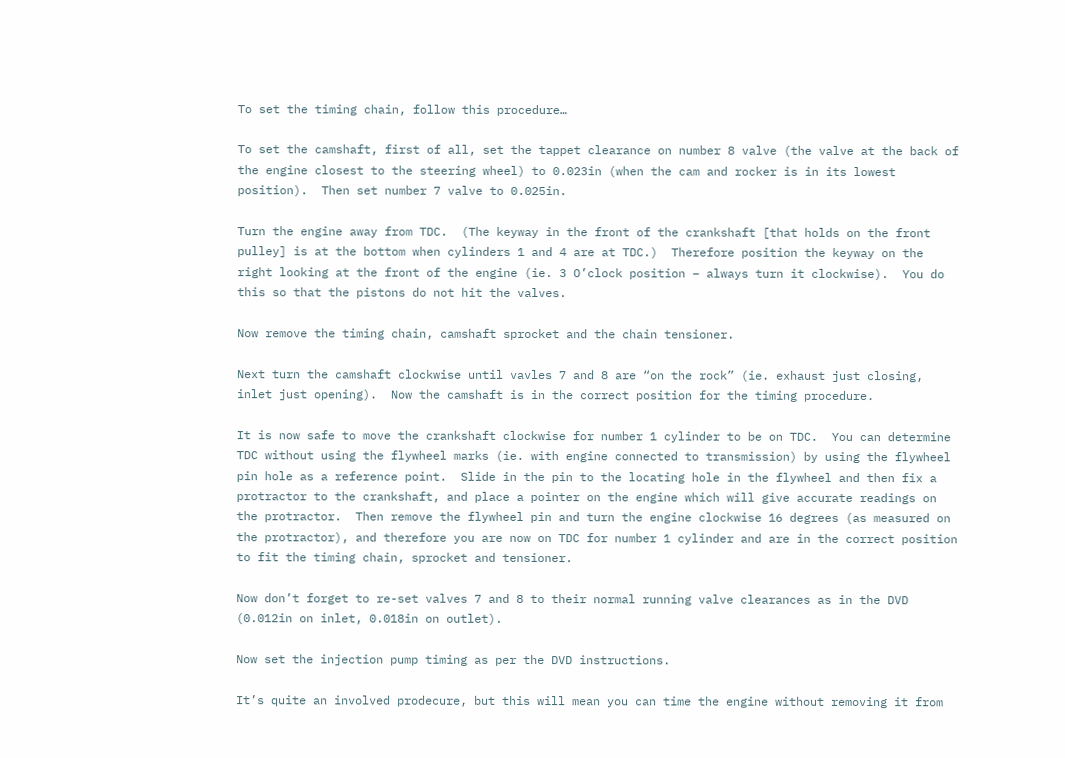To set the timing chain, follow this procedure…

To set the camshaft, first of all, set the tappet clearance on number 8 valve (the valve at the back of the engine closest to the steering wheel) to 0.023in (when the cam and rocker is in its lowest position).  Then set number 7 valve to 0.025in.

Turn the engine away from TDC.  (The keyway in the front of the crankshaft [that holds on the front pulley] is at the bottom when cylinders 1 and 4 are at TDC.)  Therefore position the keyway on the right looking at the front of the engine (ie. 3 O’clock position – always turn it clockwise).  You do this so that the pistons do not hit the valves.

Now remove the timing chain, camshaft sprocket and the chain tensioner.

Next turn the camshaft clockwise until vavles 7 and 8 are “on the rock” (ie. exhaust just closing, inlet just opening).  Now the camshaft is in the correct position for the timing procedure.

It is now safe to move the crankshaft clockwise for number 1 cylinder to be on TDC.  You can determine TDC without using the flywheel marks (ie. with engine connected to transmission) by using the flywheel pin hole as a reference point.  Slide in the pin to the locating hole in the flywheel and then fix a protractor to the crankshaft, and place a pointer on the engine which will give accurate readings on the protractor.  Then remove the flywheel pin and turn the engine clockwise 16 degrees (as measured on the protractor), and therefore you are now on TDC for number 1 cylinder and are in the correct position to fit the timing chain, sprocket and tensioner.

Now don’t forget to re-set valves 7 and 8 to their normal running valve clearances as in the DVD (0.012in on inlet, 0.018in on outlet).

Now set the injection pump timing as per the DVD instructions.

It’s quite an involved prodecure, but this will mean you can time the engine without removing it from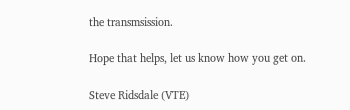the transmsission.

Hope that helps, let us know how you get on.

Steve Ridsdale (VTE)